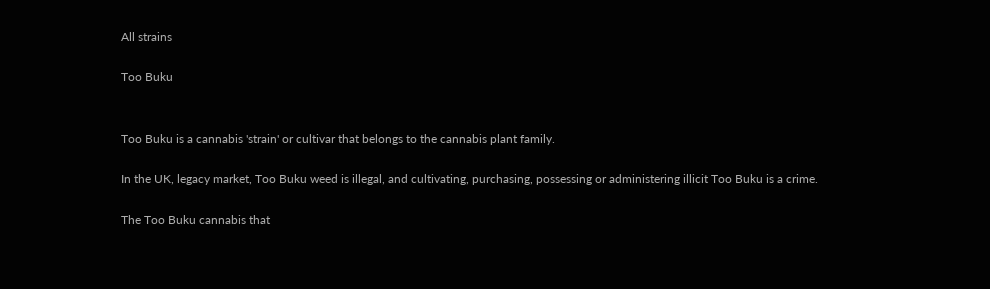All strains

Too Buku


Too Buku is a cannabis 'strain' or cultivar that belongs to the cannabis plant family.

In the UK, legacy market, Too Buku weed is illegal, and cultivating, purchasing, possessing or administering illicit Too Buku is a crime.

The Too Buku cannabis that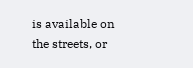is available on the streets, or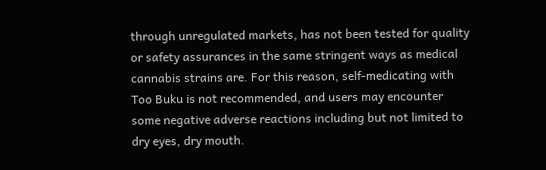through unregulated markets, has not been tested for quality or safety assurances in the same stringent ways as medical cannabis strains are. For this reason, self-medicating with Too Buku is not recommended, and users may encounter some negative adverse reactions including but not limited to dry eyes, dry mouth.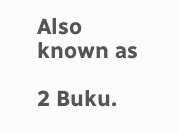Also known as

2 Buku.